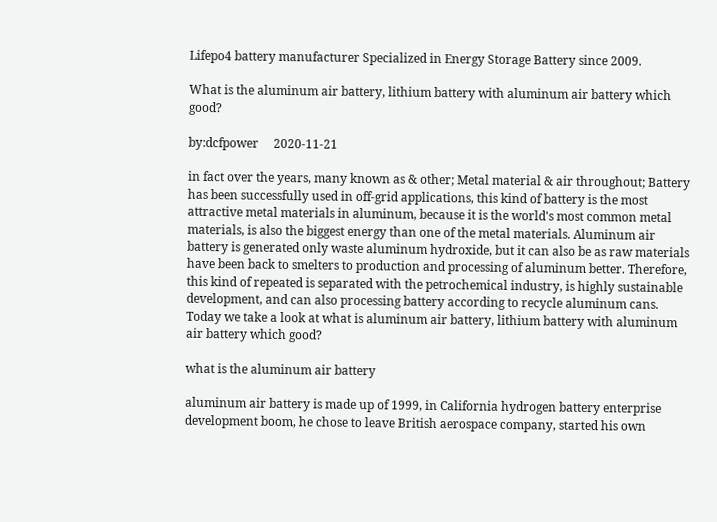Lifepo4 battery manufacturer Specialized in Energy Storage Battery since 2009.

What is the aluminum air battery, lithium battery with aluminum air battery which good?

by:dcfpower     2020-11-21

in fact over the years, many known as & other; Metal material & air throughout; Battery has been successfully used in off-grid applications, this kind of battery is the most attractive metal materials in aluminum, because it is the world's most common metal materials, is also the biggest energy than one of the metal materials. Aluminum air battery is generated only waste aluminum hydroxide, but it can also be as raw materials have been back to smelters to production and processing of aluminum better. Therefore, this kind of repeated is separated with the petrochemical industry, is highly sustainable development, and can also processing battery according to recycle aluminum cans. Today we take a look at what is aluminum air battery, lithium battery with aluminum air battery which good?

what is the aluminum air battery

aluminum air battery is made up of 1999, in California hydrogen battery enterprise development boom, he chose to leave British aerospace company, started his own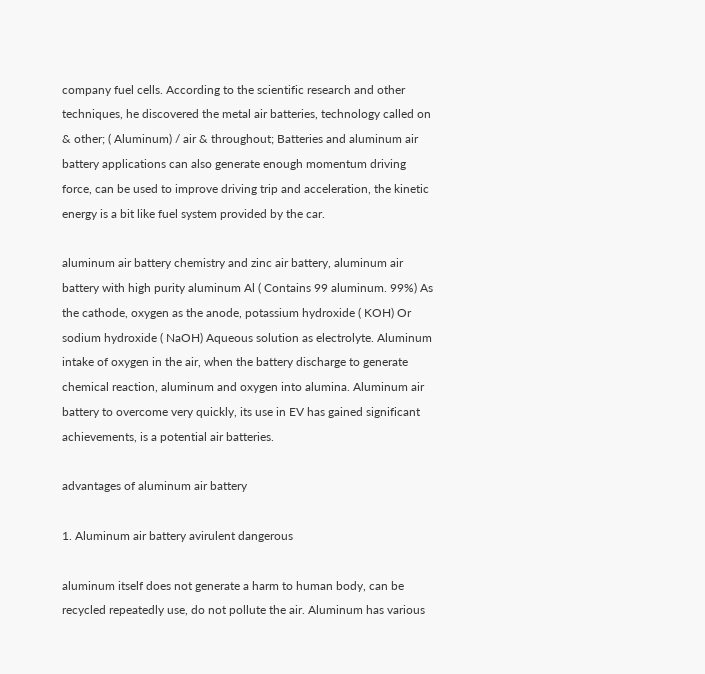company fuel cells. According to the scientific research and other techniques, he discovered the metal air batteries, technology called on & other; ( Aluminum) / air & throughout; Batteries and aluminum air battery applications can also generate enough momentum driving force, can be used to improve driving trip and acceleration, the kinetic energy is a bit like fuel system provided by the car.

aluminum air battery chemistry and zinc air battery, aluminum air battery with high purity aluminum Al ( Contains 99 aluminum. 99%) As the cathode, oxygen as the anode, potassium hydroxide ( KOH) Or sodium hydroxide ( NaOH) Aqueous solution as electrolyte. Aluminum intake of oxygen in the air, when the battery discharge to generate chemical reaction, aluminum and oxygen into alumina. Aluminum air battery to overcome very quickly, its use in EV has gained significant achievements, is a potential air batteries.

advantages of aluminum air battery

1. Aluminum air battery avirulent dangerous

aluminum itself does not generate a harm to human body, can be recycled repeatedly use, do not pollute the air. Aluminum has various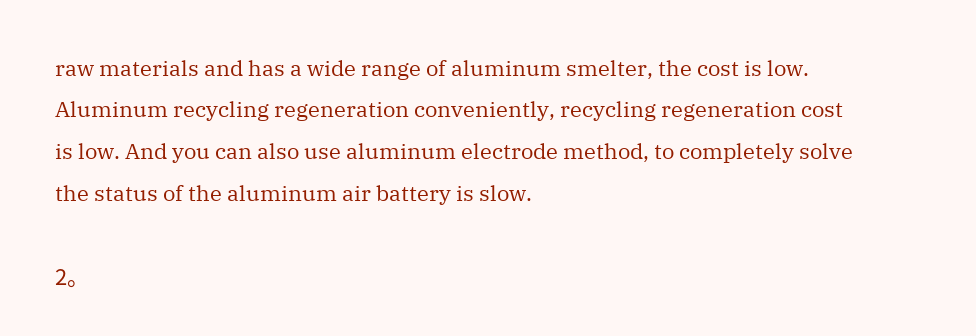raw materials and has a wide range of aluminum smelter, the cost is low. Aluminum recycling regeneration conveniently, recycling regeneration cost is low. And you can also use aluminum electrode method, to completely solve the status of the aluminum air battery is slow.

2。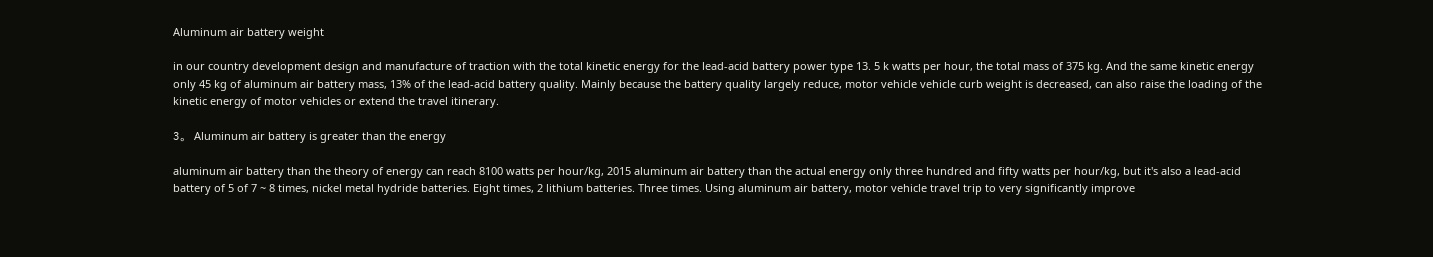Aluminum air battery weight

in our country development design and manufacture of traction with the total kinetic energy for the lead-acid battery power type 13. 5 k watts per hour, the total mass of 375 kg. And the same kinetic energy only 45 kg of aluminum air battery mass, 13% of the lead-acid battery quality. Mainly because the battery quality largely reduce, motor vehicle vehicle curb weight is decreased, can also raise the loading of the kinetic energy of motor vehicles or extend the travel itinerary.

3。 Aluminum air battery is greater than the energy

aluminum air battery than the theory of energy can reach 8100 watts per hour/kg, 2015 aluminum air battery than the actual energy only three hundred and fifty watts per hour/kg, but it's also a lead-acid battery of 5 of 7 ~ 8 times, nickel metal hydride batteries. Eight times, 2 lithium batteries. Three times. Using aluminum air battery, motor vehicle travel trip to very significantly improve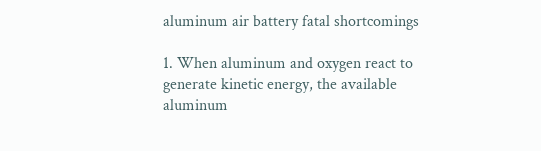aluminum air battery fatal shortcomings

1. When aluminum and oxygen react to generate kinetic energy, the available aluminum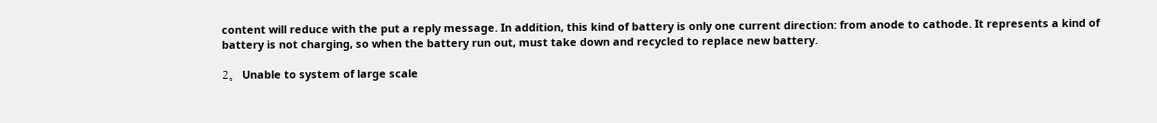content will reduce with the put a reply message. In addition, this kind of battery is only one current direction: from anode to cathode. It represents a kind of battery is not charging, so when the battery run out, must take down and recycled to replace new battery.

2。 Unable to system of large scale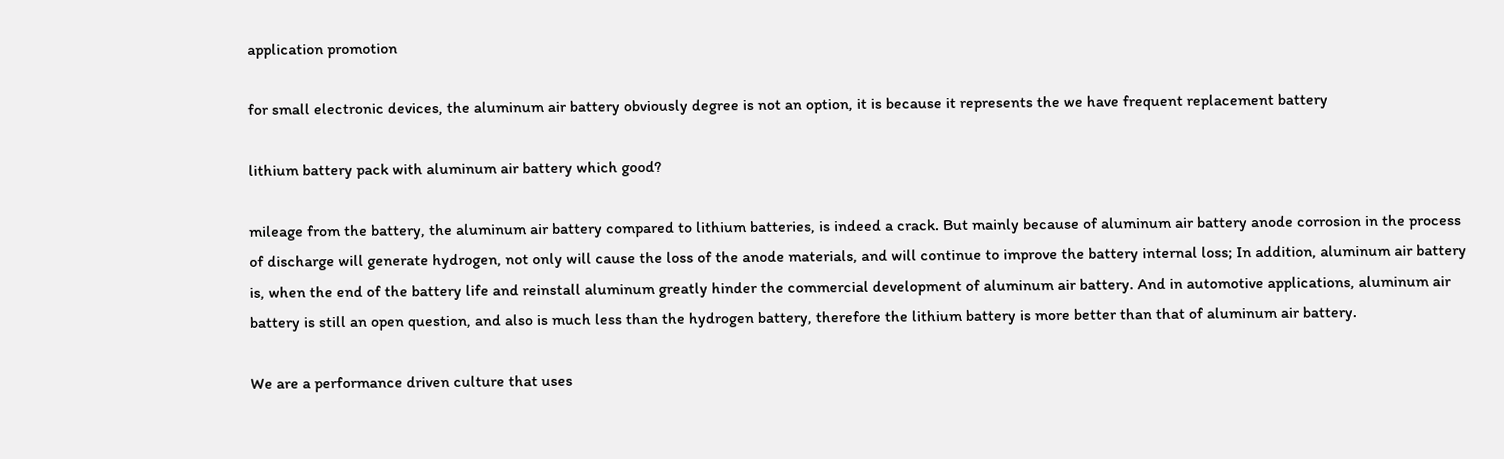application promotion

for small electronic devices, the aluminum air battery obviously degree is not an option, it is because it represents the we have frequent replacement battery

lithium battery pack with aluminum air battery which good?

mileage from the battery, the aluminum air battery compared to lithium batteries, is indeed a crack. But mainly because of aluminum air battery anode corrosion in the process of discharge will generate hydrogen, not only will cause the loss of the anode materials, and will continue to improve the battery internal loss; In addition, aluminum air battery is, when the end of the battery life and reinstall aluminum greatly hinder the commercial development of aluminum air battery. And in automotive applications, aluminum air battery is still an open question, and also is much less than the hydrogen battery, therefore the lithium battery is more better than that of aluminum air battery.

We are a performance driven culture that uses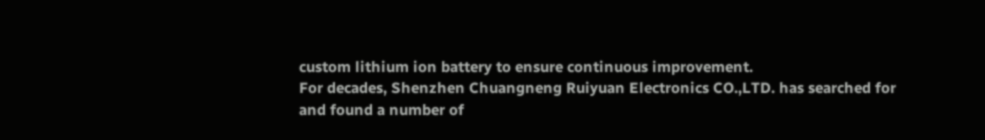custom lithium ion battery to ensure continuous improvement.
For decades, Shenzhen Chuangneng Ruiyuan Electronics CO.,LTD. has searched for and found a number of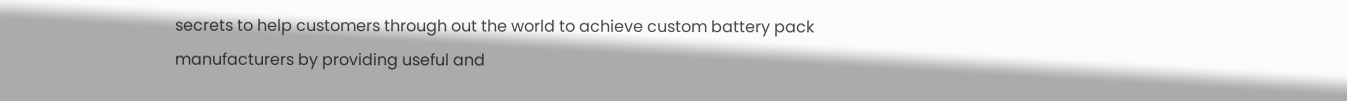secrets to help customers through out the world to achieve custom battery pack manufacturers by providing useful and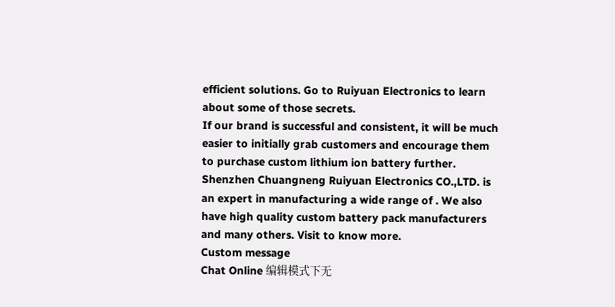efficient solutions. Go to Ruiyuan Electronics to learn about some of those secrets.
If our brand is successful and consistent, it will be much easier to initially grab customers and encourage them to purchase custom lithium ion battery further.
Shenzhen Chuangneng Ruiyuan Electronics CO.,LTD. is an expert in manufacturing a wide range of . We also have high quality custom battery pack manufacturers and many others. Visit to know more.
Custom message
Chat Online 编辑模式下无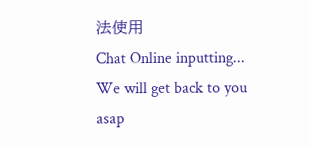法使用
Chat Online inputting...
We will get back to you asap